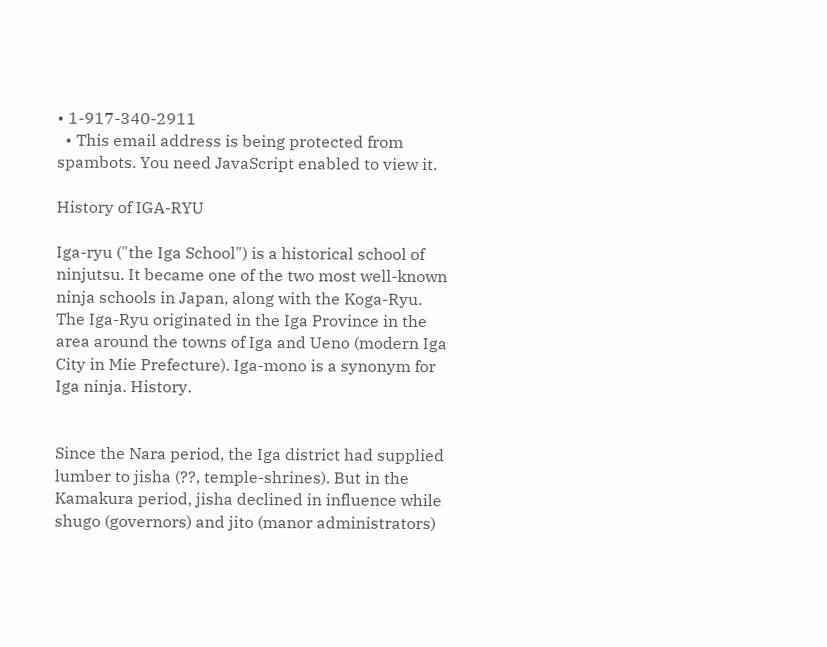• 1-917-340-2911
  • This email address is being protected from spambots. You need JavaScript enabled to view it.

History of IGA-RYU

Iga-ryu ("the Iga School") is a historical school of ninjutsu. It became one of the two most well-known ninja schools in Japan, along with the Koga-Ryu. The Iga-Ryu originated in the Iga Province in the area around the towns of Iga and Ueno (modern Iga City in Mie Prefecture). Iga-mono is a synonym for Iga ninja. History.


Since the Nara period, the Iga district had supplied lumber to jisha (??, temple-shrines). But in the Kamakura period, jisha declined in influence while shugo (governors) and jito (manor administrators)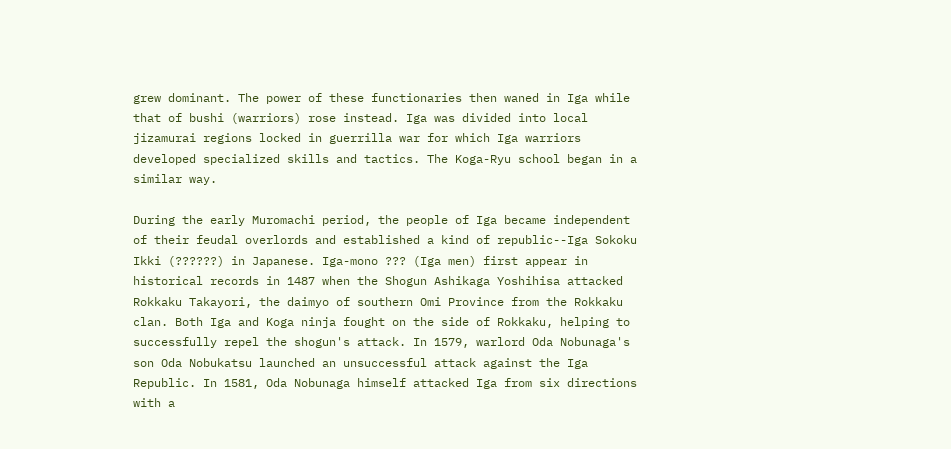grew dominant. The power of these functionaries then waned in Iga while that of bushi (warriors) rose instead. Iga was divided into local jizamurai regions locked in guerrilla war for which Iga warriors developed specialized skills and tactics. The Koga-Ryu school began in a similar way.

During the early Muromachi period, the people of Iga became independent of their feudal overlords and established a kind of republic--Iga Sokoku Ikki (??????) in Japanese. Iga-mono ??? (Iga men) first appear in historical records in 1487 when the Shogun Ashikaga Yoshihisa attacked Rokkaku Takayori, the daimyo of southern Omi Province from the Rokkaku clan. Both Iga and Koga ninja fought on the side of Rokkaku, helping to successfully repel the shogun's attack. In 1579, warlord Oda Nobunaga's son Oda Nobukatsu launched an unsuccessful attack against the Iga Republic. In 1581, Oda Nobunaga himself attacked Iga from six directions with a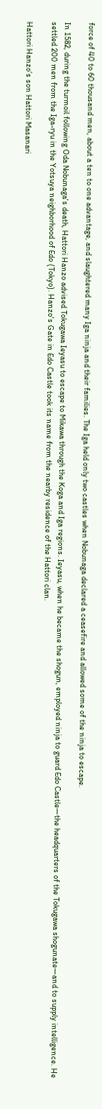force of 40 to 60 thousand men, about a ten to one advantage, and slaughtered many Iga ninja and their families. The Iga held only two castles when Nobunaga declared a ceasefire and allowed some of the ninja to escape.

In 1582, during the turmoil following Oda Nobunaga's death, Hattori Hanzo advised Tokugawa Ieyasu to escape to Mikawa through the Koga and Iga regions. Ieyasu, when he became the shogun, employed ninja to guard Edo Castle—the headquarters of the Tokugawa shogunate—and to supply intelligence. He settled 200 men from the Iga-ryu in the Yotsuya neighborhood of Edo (Tokyo). Hanzo's Gate in Edo Castle took its name from the nearby residence of the Hattori clan.

Hattori Hanzo’s son Hattori Masanari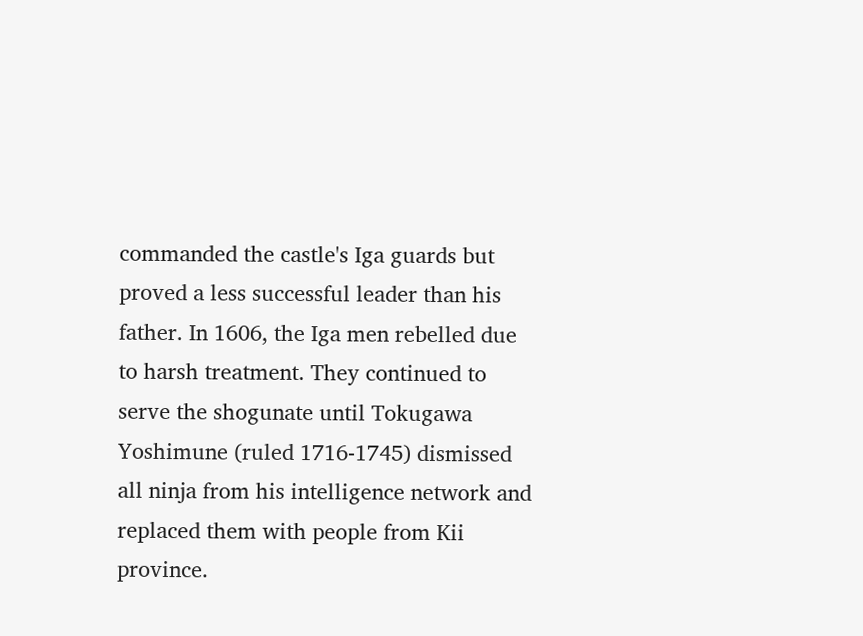commanded the castle's Iga guards but proved a less successful leader than his father. In 1606, the Iga men rebelled due to harsh treatment. They continued to serve the shogunate until Tokugawa Yoshimune (ruled 1716-1745) dismissed all ninja from his intelligence network and replaced them with people from Kii province.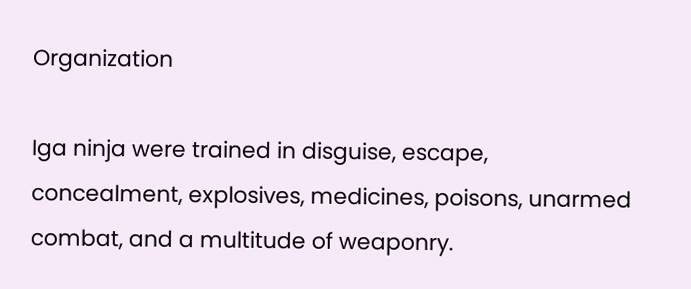Organization

Iga ninja were trained in disguise, escape, concealment, explosives, medicines, poisons, unarmed combat, and a multitude of weaponry.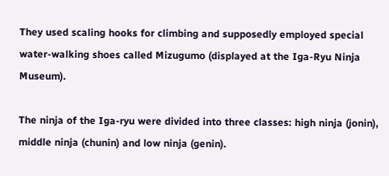They used scaling hooks for climbing and supposedly employed special water-walking shoes called Mizugumo (displayed at the Iga-Ryu Ninja Museum).

The ninja of the Iga-ryu were divided into three classes: high ninja (jonin), middle ninja (chunin) and low ninja (genin).